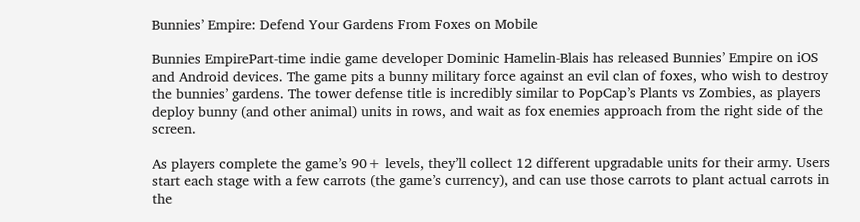Bunnies’ Empire: Defend Your Gardens From Foxes on Mobile

Bunnies EmpirePart-time indie game developer Dominic Hamelin-Blais has released Bunnies’ Empire on iOS and Android devices. The game pits a bunny military force against an evil clan of foxes, who wish to destroy the bunnies’ gardens. The tower defense title is incredibly similar to PopCap’s Plants vs Zombies, as players deploy bunny (and other animal) units in rows, and wait as fox enemies approach from the right side of the screen.

As players complete the game’s 90+ levels, they’ll collect 12 different upgradable units for their army. Users start each stage with a few carrots (the game’s currency), and can use those carrots to plant actual carrots in the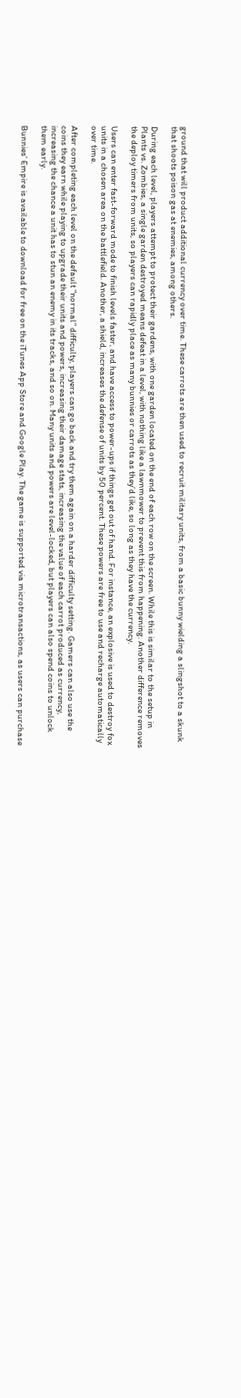ground that will product additional currency over time. These carrots are then used to recruit military units, from a basic bunny wielding a slingshot to a skunk that shoots poison gas at enemies, among others.

During each level, players attempt to protect their gardens, with one garden located on the end of each row on the screen. While this is similar to the setup in Plants vs. Zombies, a single garden destroyed means defeat in a level, with nothing like a lawnmower to prevent this from happening. Another difference removes the deploy timers from units, so players can rapidly place as many bunnies or carrots as they’d like, so long as they have the currency.

Users can enter fast-forward mode to finish levels faster, and have access to power-ups if things get out of hand. For instance, an explosive is used to destroy fox units in a chosen area on the battlefield. Another, a shield, increases the defense of units by 50 percent. These powers are free to use and recharge automatically over time.

After completing each level on the default “normal” difficulty, players can go back and try them again on a harder difficulty setting. Gamers can also use the coins they earn while playing to upgrade their units and powers, increasing their damage stats, increasing the value of each carrot produced as currency, increasing the chance a unit has to stun an enemy in its tracks, and so on. Many units and powers are level-locked, but players can also spend coins to unlock them early.

Bunnies’ Empire is available to download for free on the iTunes App Store and Google Play. The game is supported via microtransactions, as users can purchase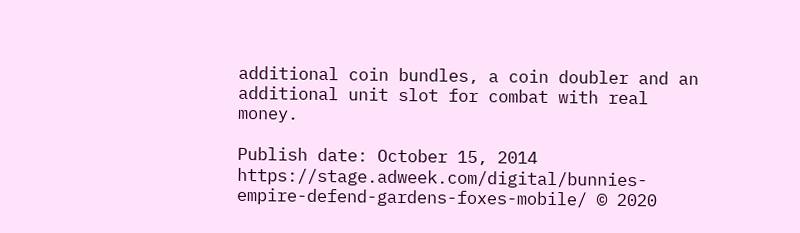additional coin bundles, a coin doubler and an additional unit slot for combat with real money.

Publish date: October 15, 2014 https://stage.adweek.com/digital/bunnies-empire-defend-gardens-foxes-mobile/ © 2020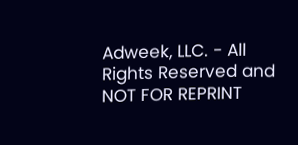Adweek, LLC. - All Rights Reserved and NOT FOR REPRINT